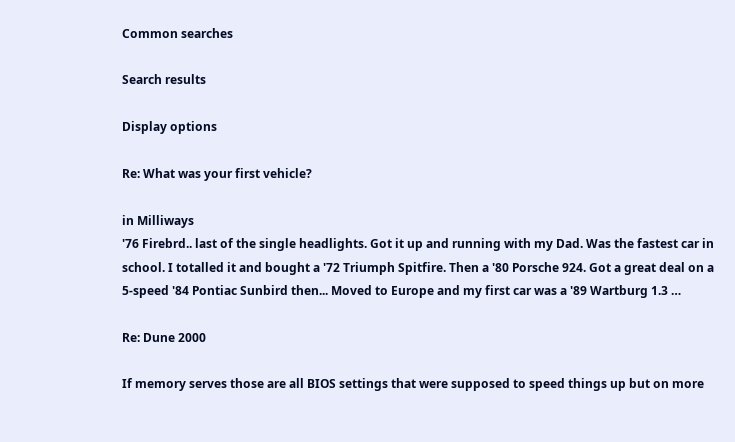Common searches

Search results

Display options

Re: What was your first vehicle?

in Milliways
'76 Firebrd.. last of the single headlights. Got it up and running with my Dad. Was the fastest car in school. I totalled it and bought a '72 Triumph Spitfire. Then a '80 Porsche 924. Got a great deal on a 5-speed '84 Pontiac Sunbird then... Moved to Europe and my first car was a '89 Wartburg 1.3 …

Re: Dune 2000

If memory serves those are all BIOS settings that were supposed to speed things up but on more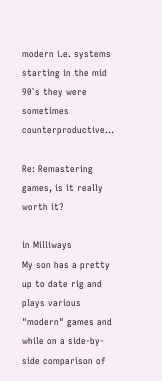modern i.e. systems starting in the mid 90`s they were sometimes counterproductive...

Re: Remastering games, is it really worth it?

in Milliways
My son has a pretty up to date rig and plays various "modern" games and while on a side-by-side comparison of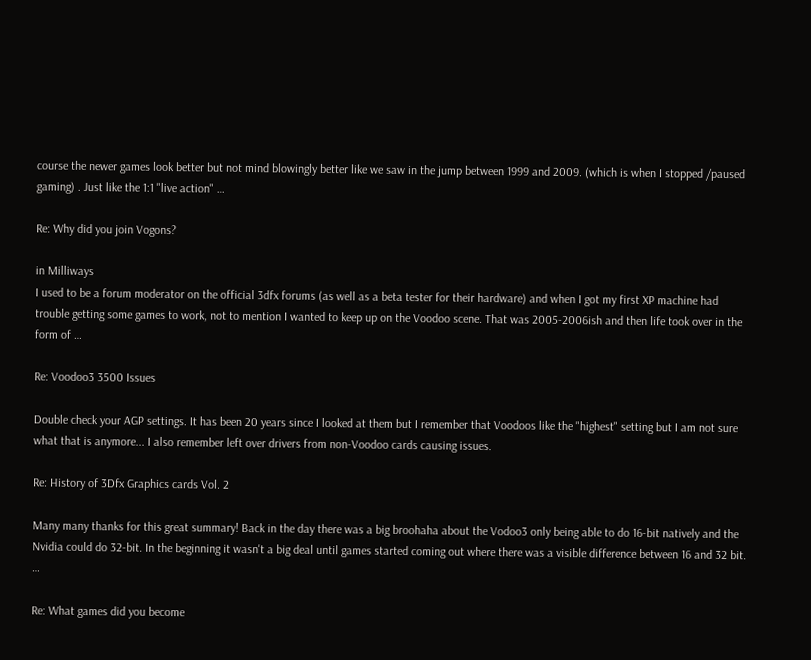course the newer games look better but not mind blowingly better like we saw in the jump between 1999 and 2009. (which is when I stopped /paused gaming) . Just like the 1:1 "live action" …

Re: Why did you join Vogons?

in Milliways
I used to be a forum moderator on the official 3dfx forums (as well as a beta tester for their hardware) and when I got my first XP machine had trouble getting some games to work, not to mention I wanted to keep up on the Voodoo scene. That was 2005-2006ish and then life took over in the form of …

Re: Voodoo3 3500 Issues

Double check your AGP settings. It has been 20 years since I looked at them but I remember that Voodoos like the "highest" setting but I am not sure what that is anymore... I also remember left over drivers from non-Voodoo cards causing issues.

Re: History of 3Dfx Graphics cards Vol. 2

Many many thanks for this great summary! Back in the day there was a big broohaha about the Vodoo3 only being able to do 16-bit natively and the Nvidia could do 32-bit. In the beginning it wasn't a big deal until games started coming out where there was a visible difference between 16 and 32 bit. …

Re: What games did you become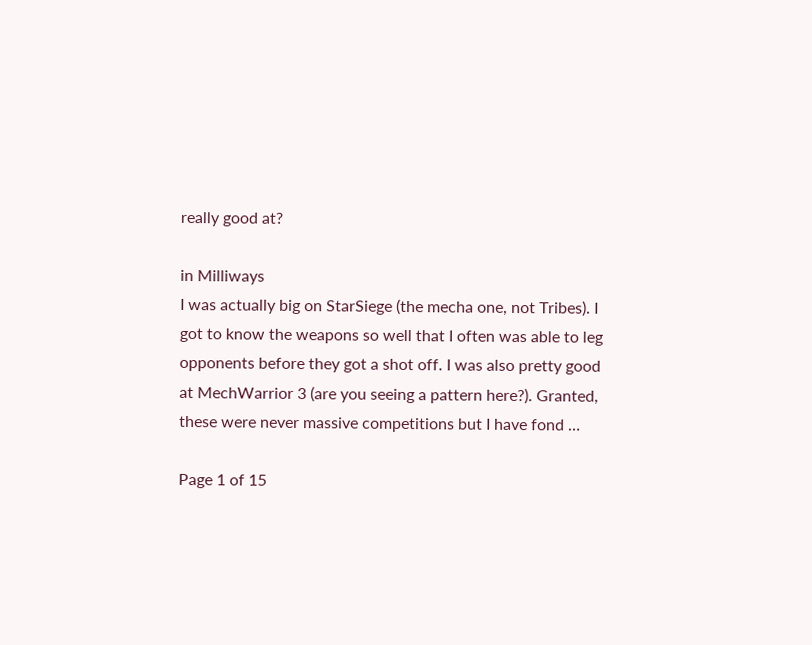really good at?

in Milliways
I was actually big on StarSiege (the mecha one, not Tribes). I got to know the weapons so well that I often was able to leg opponents before they got a shot off. I was also pretty good at MechWarrior 3 (are you seeing a pattern here?). Granted, these were never massive competitions but I have fond …

Page 1 of 15